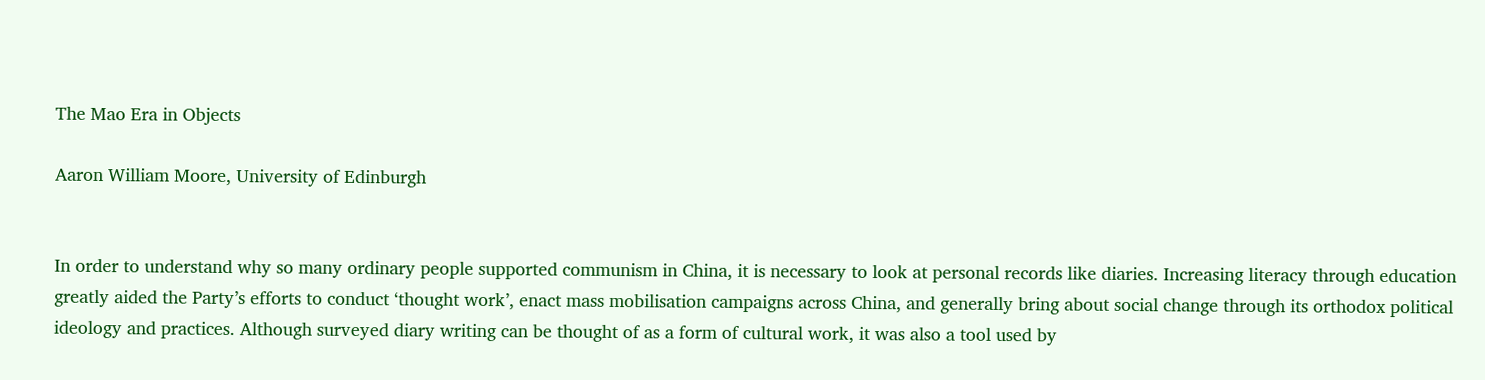The Mao Era in Objects

Aaron William Moore, University of Edinburgh


In order to understand why so many ordinary people supported communism in China, it is necessary to look at personal records like diaries. Increasing literacy through education greatly aided the Party’s efforts to conduct ‘thought work’, enact mass mobilisation campaigns across China, and generally bring about social change through its orthodox political ideology and practices. Although surveyed diary writing can be thought of as a form of cultural work, it was also a tool used by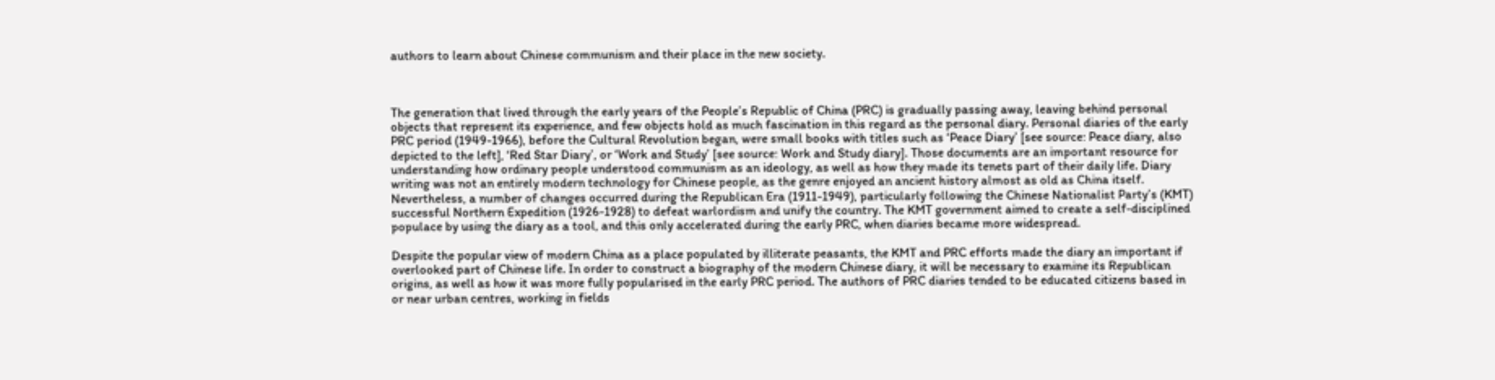authors to learn about Chinese communism and their place in the new society.



The generation that lived through the early years of the People’s Republic of China (PRC) is gradually passing away, leaving behind personal objects that represent its experience, and few objects hold as much fascination in this regard as the personal diary. Personal diaries of the early PRC period (1949-1966), before the Cultural Revolution began, were small books with titles such as ‘Peace Diary’ [see source: Peace diary, also depicted to the left], ‘Red Star Diary’, or ‘Work and Study’ [see source: Work and Study diary]. Those documents are an important resource for understanding how ordinary people understood communism as an ideology, as well as how they made its tenets part of their daily life. Diary writing was not an entirely modern technology for Chinese people, as the genre enjoyed an ancient history almost as old as China itself. Nevertheless, a number of changes occurred during the Republican Era (1911-1949), particularly following the Chinese Nationalist Party’s (KMT) successful Northern Expedition (1926-1928) to defeat warlordism and unify the country. The KMT government aimed to create a self-disciplined populace by using the diary as a tool, and this only accelerated during the early PRC, when diaries became more widespread.

Despite the popular view of modern China as a place populated by illiterate peasants, the KMT and PRC efforts made the diary an important if overlooked part of Chinese life. In order to construct a biography of the modern Chinese diary, it will be necessary to examine its Republican origins, as well as how it was more fully popularised in the early PRC period. The authors of PRC diaries tended to be educated citizens based in or near urban centres, working in fields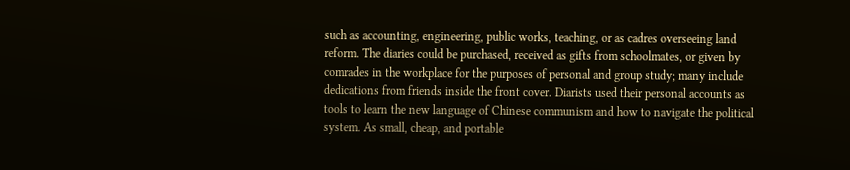such as accounting, engineering, public works, teaching, or as cadres overseeing land reform. The diaries could be purchased, received as gifts from schoolmates, or given by comrades in the workplace for the purposes of personal and group study; many include dedications from friends inside the front cover. Diarists used their personal accounts as tools to learn the new language of Chinese communism and how to navigate the political system. As small, cheap, and portable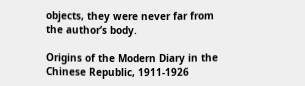objects, they were never far from the author’s body.

Origins of the Modern Diary in the Chinese Republic, 1911-1926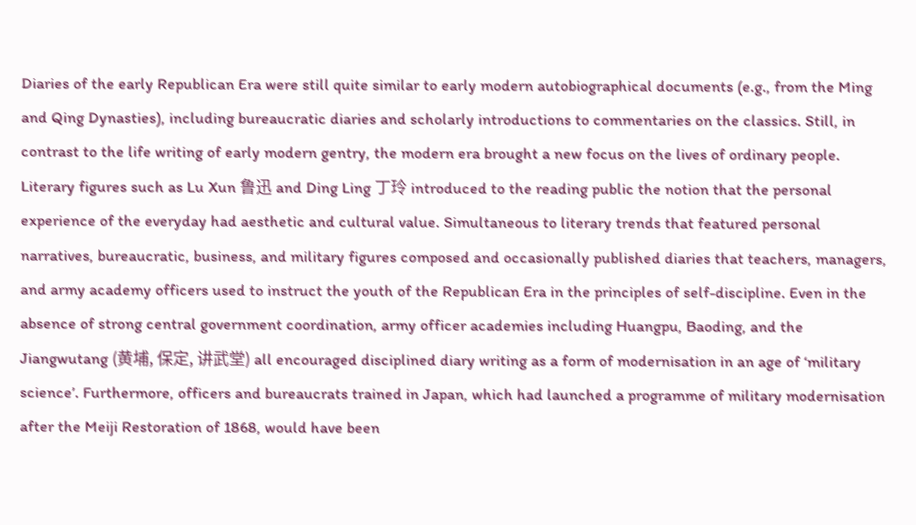Diaries of the early Republican Era were still quite similar to early modern autobiographical documents (e.g., from the Ming and Qing Dynasties), including bureaucratic diaries and scholarly introductions to commentaries on the classics. Still, in contrast to the life writing of early modern gentry, the modern era brought a new focus on the lives of ordinary people. Literary figures such as Lu Xun 鲁迅 and Ding Ling 丁玲 introduced to the reading public the notion that the personal experience of the everyday had aesthetic and cultural value. Simultaneous to literary trends that featured personal narratives, bureaucratic, business, and military figures composed and occasionally published diaries that teachers, managers, and army academy officers used to instruct the youth of the Republican Era in the principles of self-discipline. Even in the absence of strong central government coordination, army officer academies including Huangpu, Baoding, and the Jiangwutang (黄埔, 保定, 讲武堂) all encouraged disciplined diary writing as a form of modernisation in an age of ‘military science’. Furthermore, officers and bureaucrats trained in Japan, which had launched a programme of military modernisation after the Meiji Restoration of 1868, would have been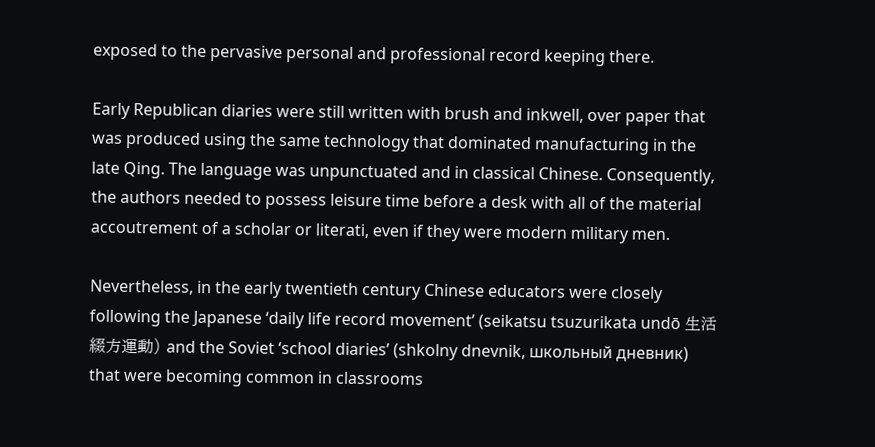exposed to the pervasive personal and professional record keeping there.

Early Republican diaries were still written with brush and inkwell, over paper that was produced using the same technology that dominated manufacturing in the late Qing. The language was unpunctuated and in classical Chinese. Consequently, the authors needed to possess leisure time before a desk with all of the material accoutrement of a scholar or literati, even if they were modern military men.

Nevertheless, in the early twentieth century Chinese educators were closely following the Japanese ‘daily life record movement’ (seikatsu tsuzurikata undō 生活綴方運動) and the Soviet ‘school diaries’ (shkolny dnevnik, школьный дневник) that were becoming common in classrooms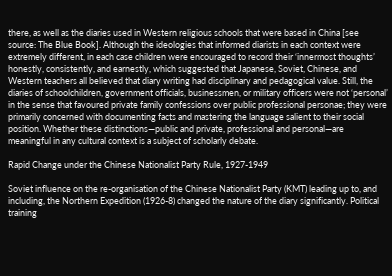there, as well as the diaries used in Western religious schools that were based in China [see source: The Blue Book]. Although the ideologies that informed diarists in each context were extremely different, in each case children were encouraged to record their ‘innermost thoughts’ honestly, consistently, and earnestly, which suggested that Japanese, Soviet, Chinese, and Western teachers all believed that diary writing had disciplinary and pedagogical value. Still, the diaries of schoolchildren, government officials, businessmen, or military officers were not ‘personal’ in the sense that favoured private family confessions over public professional personae; they were primarily concerned with documenting facts and mastering the language salient to their social position. Whether these distinctions—public and private, professional and personal—are meaningful in any cultural context is a subject of scholarly debate.

Rapid Change under the Chinese Nationalist Party Rule, 1927-1949

Soviet influence on the re-organisation of the Chinese Nationalist Party (KMT) leading up to, and including, the Northern Expedition (1926-8) changed the nature of the diary significantly. Political training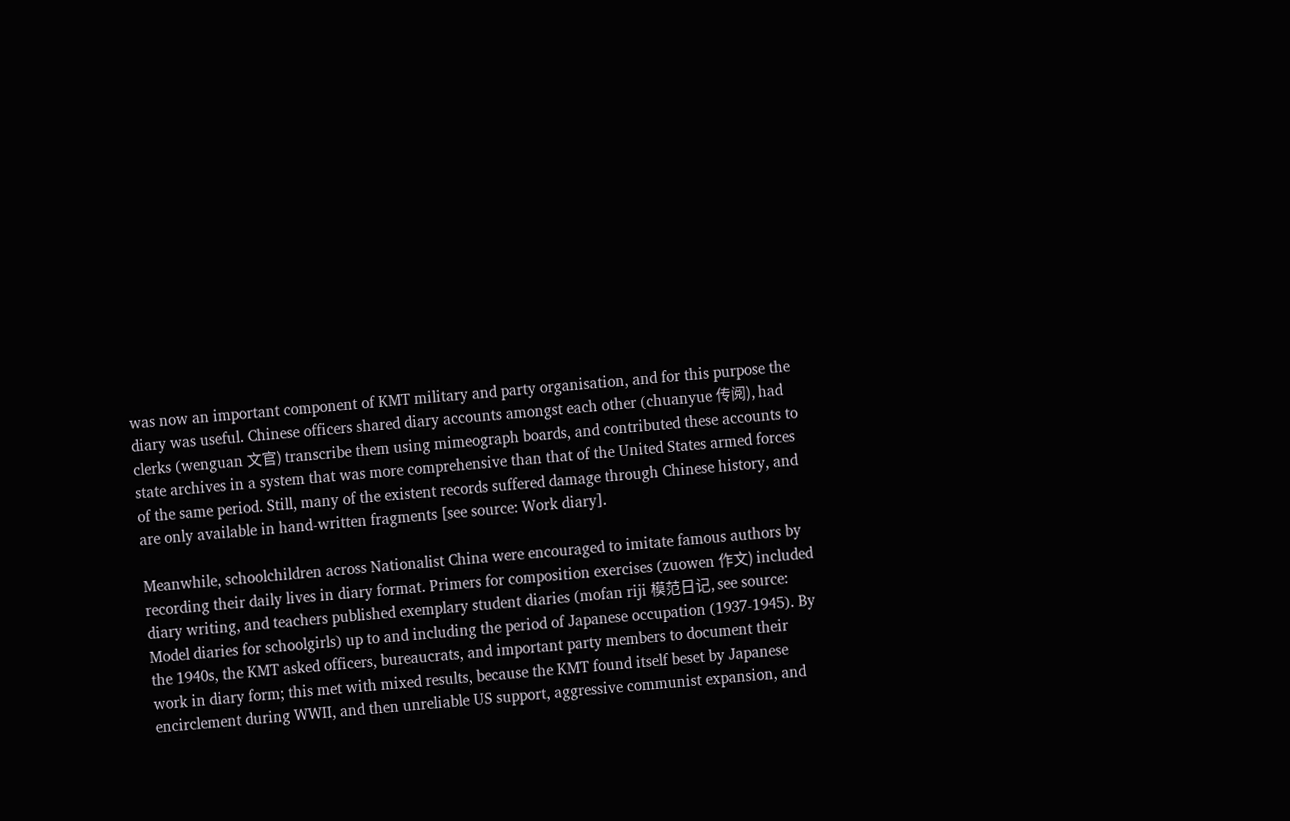was now an important component of KMT military and party organisation, and for this purpose the diary was useful. Chinese officers shared diary accounts amongst each other (chuanyue 传阅), had clerks (wenguan 文官) transcribe them using mimeograph boards, and contributed these accounts to state archives in a system that was more comprehensive than that of the United States armed forces of the same period. Still, many of the existent records suffered damage through Chinese history, and are only available in hand-written fragments [see source: Work diary].

Meanwhile, schoolchildren across Nationalist China were encouraged to imitate famous authors by recording their daily lives in diary format. Primers for composition exercises (zuowen 作文) included diary writing, and teachers published exemplary student diaries (mofan riji 模范日记, see source: Model diaries for schoolgirls) up to and including the period of Japanese occupation (1937-1945). By the 1940s, the KMT asked officers, bureaucrats, and important party members to document their work in diary form; this met with mixed results, because the KMT found itself beset by Japanese encirclement during WWII, and then unreliable US support, aggressive communist expansion, and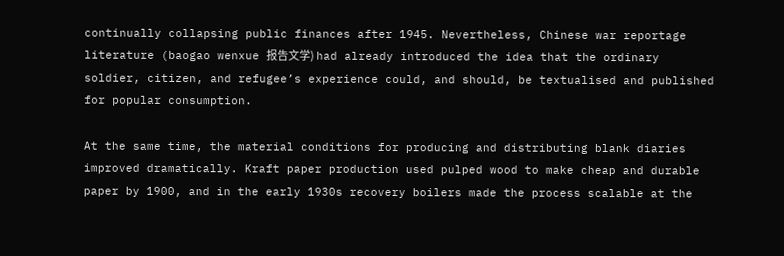continually collapsing public finances after 1945. Nevertheless, Chinese war reportage literature (baogao wenxue 报告文学) had already introduced the idea that the ordinary soldier, citizen, and refugee’s experience could, and should, be textualised and published for popular consumption.

At the same time, the material conditions for producing and distributing blank diaries improved dramatically. Kraft paper production used pulped wood to make cheap and durable paper by 1900, and in the early 1930s recovery boilers made the process scalable at the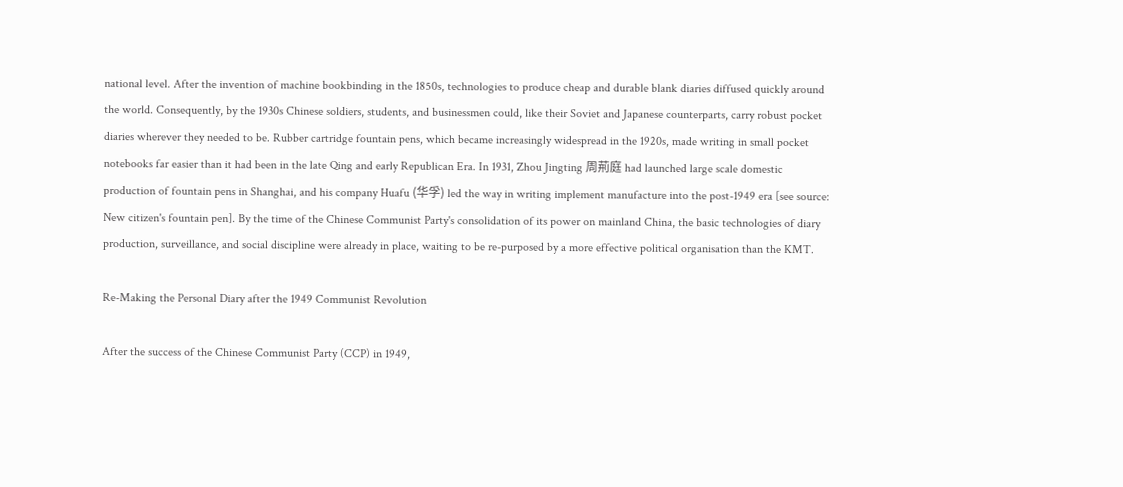national level. After the invention of machine bookbinding in the 1850s, technologies to produce cheap and durable blank diaries diffused quickly around the world. Consequently, by the 1930s Chinese soldiers, students, and businessmen could, like their Soviet and Japanese counterparts, carry robust pocket diaries wherever they needed to be. Rubber cartridge fountain pens, which became increasingly widespread in the 1920s, made writing in small pocket notebooks far easier than it had been in the late Qing and early Republican Era. In 1931, Zhou Jingting 周荊庭 had launched large scale domestic production of fountain pens in Shanghai, and his company Huafu (华孚) led the way in writing implement manufacture into the post-1949 era [see source: New citizen's fountain pen]. By the time of the Chinese Communist Party's consolidation of its power on mainland China, the basic technologies of diary production, surveillance, and social discipline were already in place, waiting to be re-purposed by a more effective political organisation than the KMT.

Re-Making the Personal Diary after the 1949 Communist Revolution

After the success of the Chinese Communist Party (CCP) in 1949,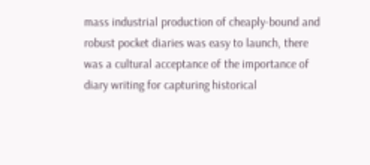mass industrial production of cheaply-bound and robust pocket diaries was easy to launch, there was a cultural acceptance of the importance of diary writing for capturing historical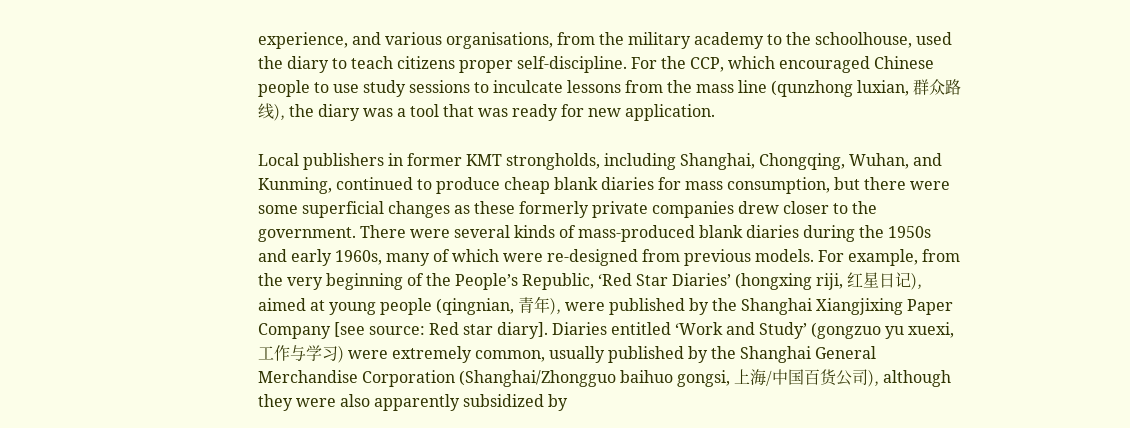experience, and various organisations, from the military academy to the schoolhouse, used the diary to teach citizens proper self-discipline. For the CCP, which encouraged Chinese people to use study sessions to inculcate lessons from the mass line (qunzhong luxian, 群众路线), the diary was a tool that was ready for new application.

Local publishers in former KMT strongholds, including Shanghai, Chongqing, Wuhan, and Kunming, continued to produce cheap blank diaries for mass consumption, but there were some superficial changes as these formerly private companies drew closer to the government. There were several kinds of mass-produced blank diaries during the 1950s and early 1960s, many of which were re-designed from previous models. For example, from the very beginning of the People’s Republic, ‘Red Star Diaries’ (hongxing riji, 红星日记), aimed at young people (qingnian, 青年), were published by the Shanghai Xiangjixing Paper Company [see source: Red star diary]. Diaries entitled ‘Work and Study’ (gongzuo yu xuexi, 工作与学习) were extremely common, usually published by the Shanghai General Merchandise Corporation (Shanghai/Zhongguo baihuo gongsi, 上海/中国百货公司), although they were also apparently subsidized by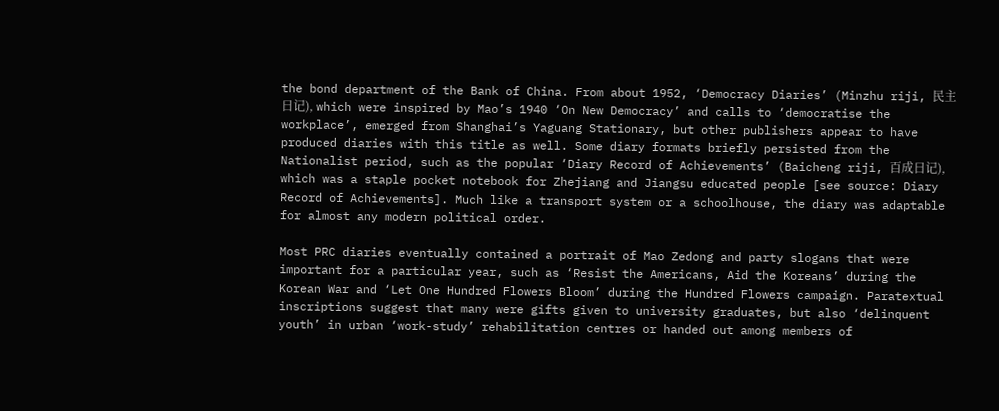the bond department of the Bank of China. From about 1952, ‘Democracy Diaries’ (Minzhu riji, 民主日记), which were inspired by Mao’s 1940 ‘On New Democracy’ and calls to ‘democratise the workplace’, emerged from Shanghai’s Yaguang Stationary, but other publishers appear to have produced diaries with this title as well. Some diary formats briefly persisted from the Nationalist period, such as the popular ‘Diary Record of Achievements’ (Baicheng riji, 百成日记), which was a staple pocket notebook for Zhejiang and Jiangsu educated people [see source: Diary Record of Achievements]. Much like a transport system or a schoolhouse, the diary was adaptable for almost any modern political order.

Most PRC diaries eventually contained a portrait of Mao Zedong and party slogans that were important for a particular year, such as ‘Resist the Americans, Aid the Koreans’ during the Korean War and ‘Let One Hundred Flowers Bloom’ during the Hundred Flowers campaign. Paratextual inscriptions suggest that many were gifts given to university graduates, but also ‘delinquent youth’ in urban ‘work-study’ rehabilitation centres or handed out among members of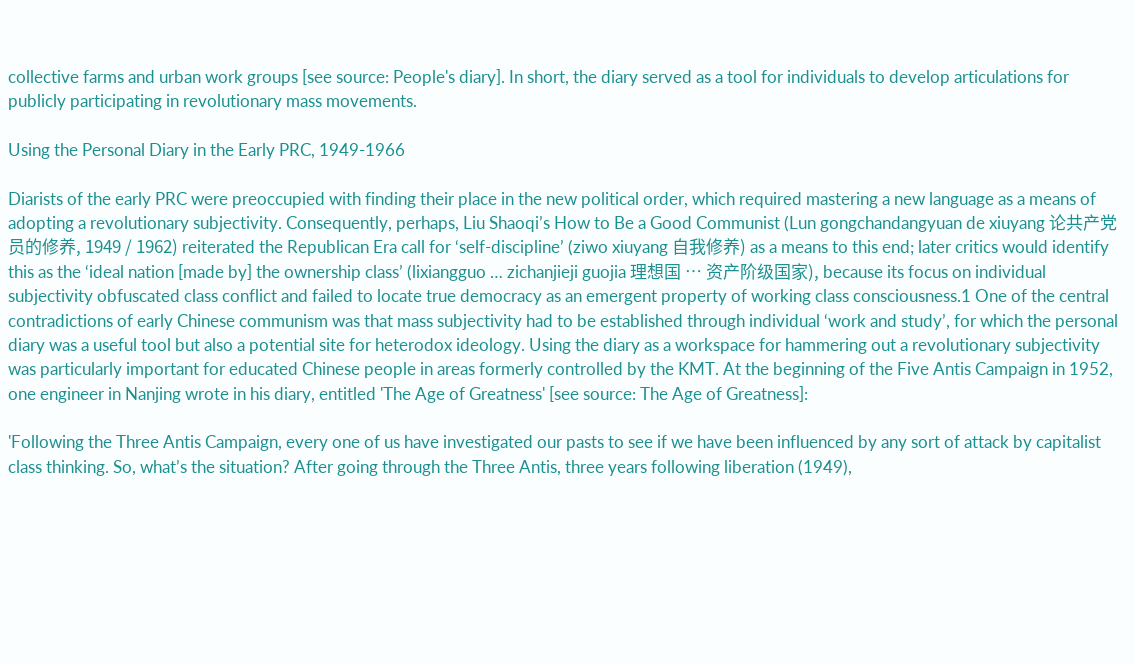collective farms and urban work groups [see source: People's diary]. In short, the diary served as a tool for individuals to develop articulations for publicly participating in revolutionary mass movements.

Using the Personal Diary in the Early PRC, 1949-1966

Diarists of the early PRC were preoccupied with finding their place in the new political order, which required mastering a new language as a means of adopting a revolutionary subjectivity. Consequently, perhaps, Liu Shaoqi’s How to Be a Good Communist (Lun gongchandangyuan de xiuyang 论共产党员的修养, 1949 / 1962) reiterated the Republican Era call for ‘self-discipline’ (ziwo xiuyang 自我修养) as a means to this end; later critics would identify this as the ‘ideal nation [made by] the ownership class’ (lixiangguo … zichanjieji guojia 理想国 … 资产阶级国家), because its focus on individual subjectivity obfuscated class conflict and failed to locate true democracy as an emergent property of working class consciousness.1 One of the central contradictions of early Chinese communism was that mass subjectivity had to be established through individual ‘work and study’, for which the personal diary was a useful tool but also a potential site for heterodox ideology. Using the diary as a workspace for hammering out a revolutionary subjectivity was particularly important for educated Chinese people in areas formerly controlled by the KMT. At the beginning of the Five Antis Campaign in 1952, one engineer in Nanjing wrote in his diary, entitled 'The Age of Greatness' [see source: The Age of Greatness]:

'Following the Three Antis Campaign, every one of us have investigated our pasts to see if we have been influenced by any sort of attack by capitalist class thinking. So, what’s the situation? After going through the Three Antis, three years following liberation (1949),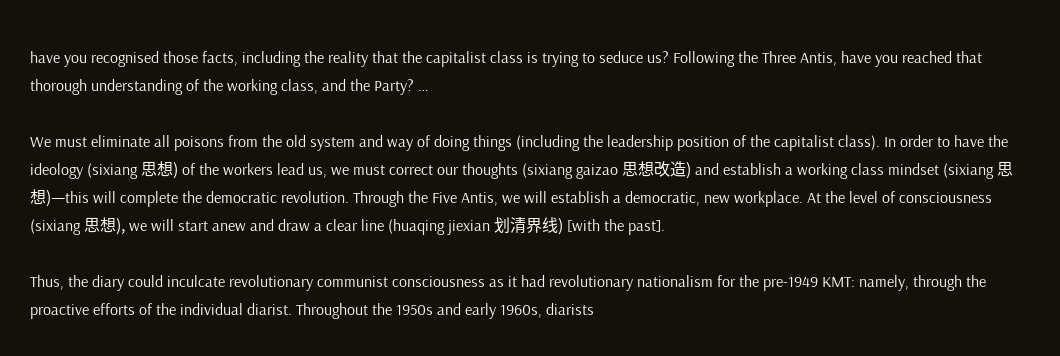have you recognised those facts, including the reality that the capitalist class is trying to seduce us? Following the Three Antis, have you reached that thorough understanding of the working class, and the Party? …

We must eliminate all poisons from the old system and way of doing things (including the leadership position of the capitalist class). In order to have the ideology (sixiang 思想) of the workers lead us, we must correct our thoughts (sixiang gaizao 思想改造) and establish a working class mindset (sixiang 思想)—this will complete the democratic revolution. Through the Five Antis, we will establish a democratic, new workplace. At the level of consciousness (sixiang 思想), we will start anew and draw a clear line (huaqing jiexian 划清界线) [with the past].

Thus, the diary could inculcate revolutionary communist consciousness as it had revolutionary nationalism for the pre-1949 KMT: namely, through the proactive efforts of the individual diarist. Throughout the 1950s and early 1960s, diarists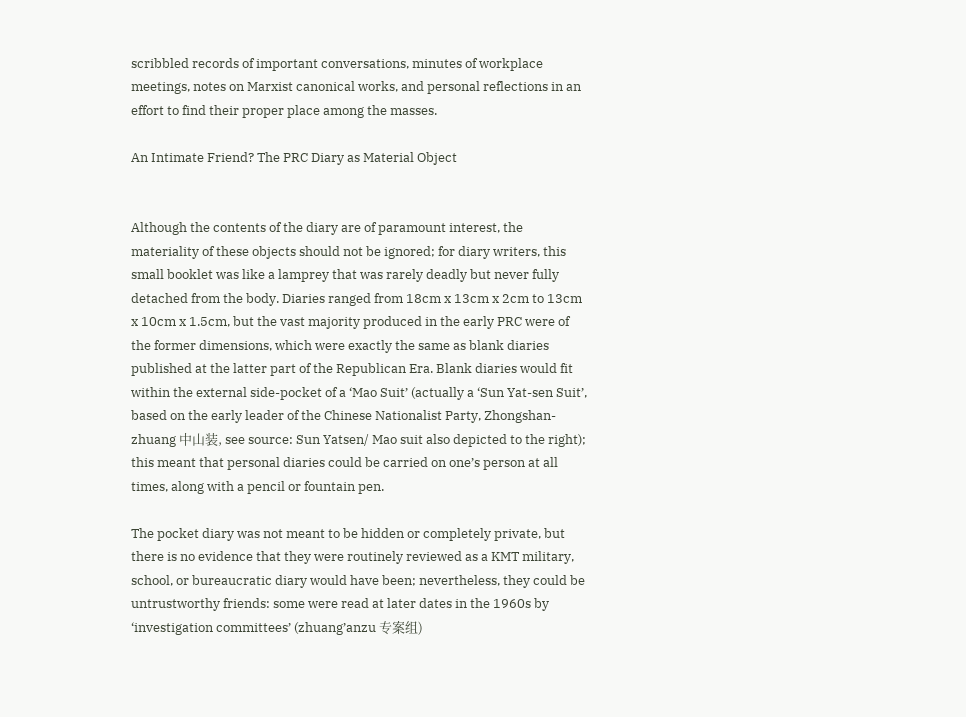scribbled records of important conversations, minutes of workplace meetings, notes on Marxist canonical works, and personal reflections in an effort to find their proper place among the masses.

An Intimate Friend? The PRC Diary as Material Object


Although the contents of the diary are of paramount interest, the materiality of these objects should not be ignored; for diary writers, this small booklet was like a lamprey that was rarely deadly but never fully detached from the body. Diaries ranged from 18cm x 13cm x 2cm to 13cm x 10cm x 1.5cm, but the vast majority produced in the early PRC were of the former dimensions, which were exactly the same as blank diaries published at the latter part of the Republican Era. Blank diaries would fit within the external side-pocket of a ‘Mao Suit’ (actually a ‘Sun Yat-sen Suit’, based on the early leader of the Chinese Nationalist Party, Zhongshan-zhuang 中山装, see source: Sun Yatsen/ Mao suit also depicted to the right); this meant that personal diaries could be carried on one’s person at all times, along with a pencil or fountain pen.

The pocket diary was not meant to be hidden or completely private, but there is no evidence that they were routinely reviewed as a KMT military, school, or bureaucratic diary would have been; nevertheless, they could be untrustworthy friends: some were read at later dates in the 1960s by ‘investigation committees’ (zhuang’anzu 专案组)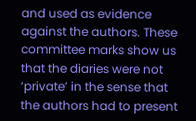and used as evidence against the authors. These committee marks show us that the diaries were not ‘private’ in the sense that the authors had to present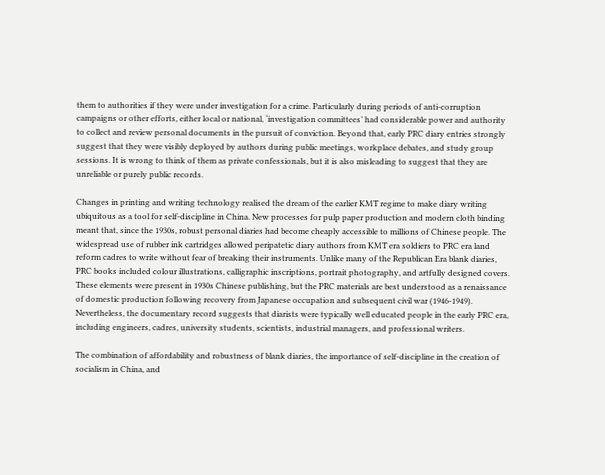them to authorities if they were under investigation for a crime. Particularly during periods of anti-corruption campaigns or other efforts, either local or national, ‘investigation committees’ had considerable power and authority to collect and review personal documents in the pursuit of conviction. Beyond that, early PRC diary entries strongly suggest that they were visibly deployed by authors during public meetings, workplace debates, and study group sessions. It is wrong to think of them as private confessionals, but it is also misleading to suggest that they are unreliable or purely public records.

Changes in printing and writing technology realised the dream of the earlier KMT regime to make diary writing ubiquitous as a tool for self-discipline in China. New processes for pulp paper production and modern cloth binding meant that, since the 1930s, robust personal diaries had become cheaply accessible to millions of Chinese people. The widespread use of rubber ink cartridges allowed peripatetic diary authors from KMT era soldiers to PRC era land reform cadres to write without fear of breaking their instruments. Unlike many of the Republican Era blank diaries, PRC books included colour illustrations, calligraphic inscriptions, portrait photography, and artfully designed covers. These elements were present in 1930s Chinese publishing, but the PRC materials are best understood as a renaissance of domestic production following recovery from Japanese occupation and subsequent civil war (1946-1949). Nevertheless, the documentary record suggests that diarists were typically well educated people in the early PRC era, including engineers, cadres, university students, scientists, industrial managers, and professional writers.

The combination of affordability and robustness of blank diaries, the importance of self-discipline in the creation of socialism in China, and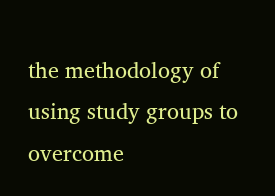the methodology of using study groups to overcome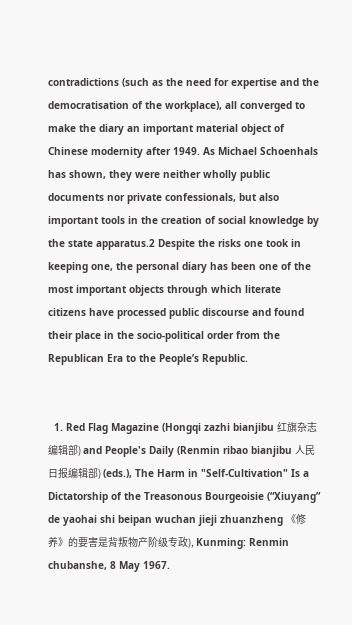contradictions (such as the need for expertise and the democratisation of the workplace), all converged to make the diary an important material object of Chinese modernity after 1949. As Michael Schoenhals has shown, they were neither wholly public documents nor private confessionals, but also important tools in the creation of social knowledge by the state apparatus.2 Despite the risks one took in keeping one, the personal diary has been one of the most important objects through which literate citizens have processed public discourse and found their place in the socio-political order from the Republican Era to the People’s Republic.


  1. Red Flag Magazine (Hongqi zazhi bianjibu 红旗杂志编辑部) and People's Daily (Renmin ribao bianjibu 人民日报编辑部) (eds.), The Harm in "Self-Cultivation" Is a Dictatorship of the Treasonous Bourgeoisie (“Xiuyang” de yaohai shi beipan wuchan jieji zhuanzheng 《修养》的要害是背叛物产阶级专政), Kunming: Renmin chubanshe, 8 May 1967.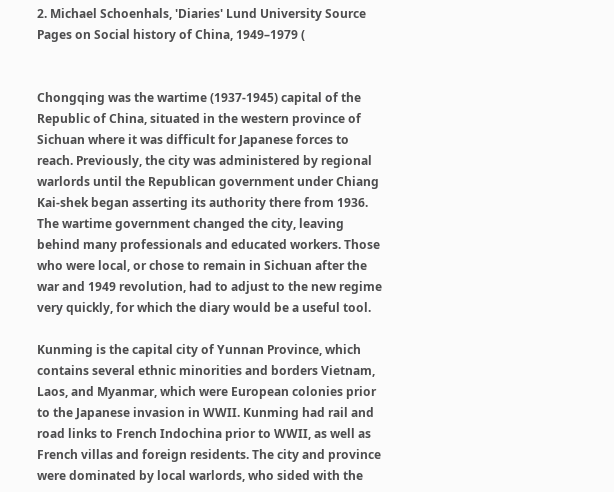2. Michael Schoenhals, 'Diaries' Lund University Source Pages on Social history of China, 1949–1979 (


Chongqing was the wartime (1937-1945) capital of the Republic of China, situated in the western province of Sichuan where it was difficult for Japanese forces to reach. Previously, the city was administered by regional warlords until the Republican government under Chiang Kai-shek began asserting its authority there from 1936. The wartime government changed the city, leaving behind many professionals and educated workers. Those who were local, or chose to remain in Sichuan after the war and 1949 revolution, had to adjust to the new regime very quickly, for which the diary would be a useful tool.

Kunming is the capital city of Yunnan Province, which contains several ethnic minorities and borders Vietnam, Laos, and Myanmar, which were European colonies prior to the Japanese invasion in WWII. Kunming had rail and road links to French Indochina prior to WWII, as well as French villas and foreign residents. The city and province were dominated by local warlords, who sided with the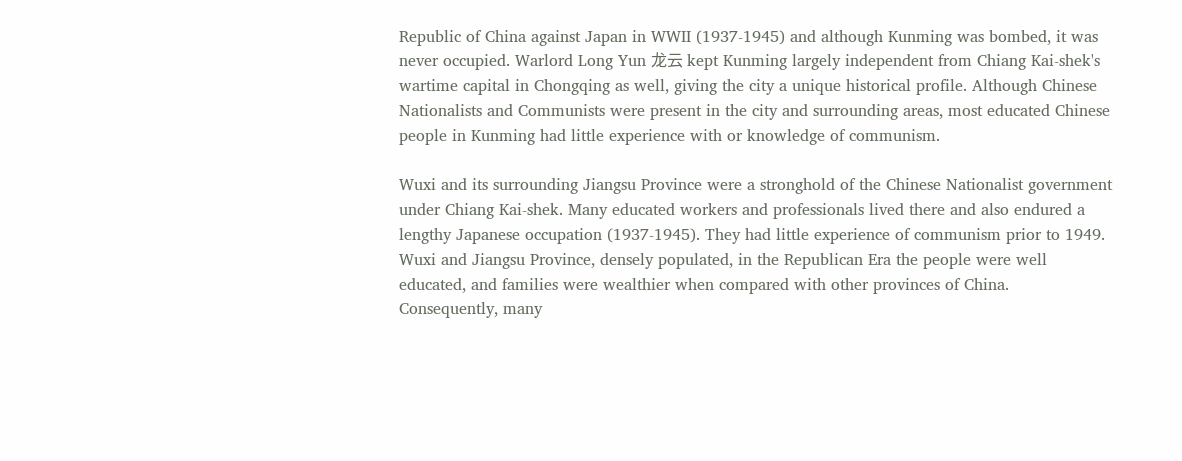Republic of China against Japan in WWII (1937-1945) and although Kunming was bombed, it was never occupied. Warlord Long Yun 龙云 kept Kunming largely independent from Chiang Kai-shek's wartime capital in Chongqing as well, giving the city a unique historical profile. Although Chinese Nationalists and Communists were present in the city and surrounding areas, most educated Chinese people in Kunming had little experience with or knowledge of communism.

Wuxi and its surrounding Jiangsu Province were a stronghold of the Chinese Nationalist government under Chiang Kai-shek. Many educated workers and professionals lived there and also endured a lengthy Japanese occupation (1937-1945). They had little experience of communism prior to 1949. Wuxi and Jiangsu Province, densely populated, in the Republican Era the people were well educated, and families were wealthier when compared with other provinces of China. Consequently, many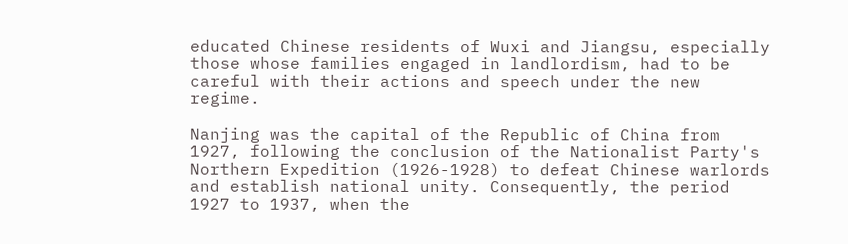educated Chinese residents of Wuxi and Jiangsu, especially those whose families engaged in landlordism, had to be careful with their actions and speech under the new regime.

Nanjing was the capital of the Republic of China from 1927, following the conclusion of the Nationalist Party's Northern Expedition (1926-1928) to defeat Chinese warlords and establish national unity. Consequently, the period 1927 to 1937, when the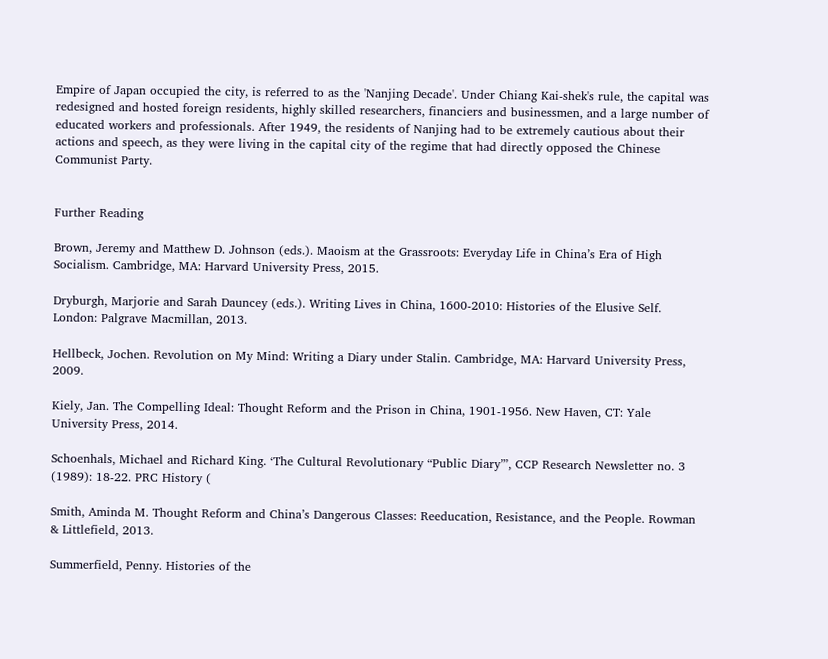Empire of Japan occupied the city, is referred to as the 'Nanjing Decade'. Under Chiang Kai-shek's rule, the capital was redesigned and hosted foreign residents, highly skilled researchers, financiers and businessmen, and a large number of educated workers and professionals. After 1949, the residents of Nanjing had to be extremely cautious about their actions and speech, as they were living in the capital city of the regime that had directly opposed the Chinese Communist Party.


Further Reading

Brown, Jeremy and Matthew D. Johnson (eds.). Maoism at the Grassroots: Everyday Life in China’s Era of High Socialism. Cambridge, MA: Harvard University Press, 2015.

Dryburgh, Marjorie and Sarah Dauncey (eds.). Writing Lives in China, 1600-2010: Histories of the Elusive Self. London: Palgrave Macmillan, 2013.

Hellbeck, Jochen. Revolution on My Mind: Writing a Diary under Stalin. Cambridge, MA: Harvard University Press, 2009.

Kiely, Jan. The Compelling Ideal: Thought Reform and the Prison in China, 1901-1956. New Haven, CT: Yale University Press, 2014.

Schoenhals, Michael and Richard King. ‘The Cultural Revolutionary “Public Diary”’, CCP Research Newsletter no. 3 (1989): 18-22. PRC History (

Smith, Aminda M. Thought Reform and China’s Dangerous Classes: Reeducation, Resistance, and the People. Rowman & Littlefield, 2013.

Summerfield, Penny. Histories of the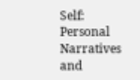Self: Personal Narratives and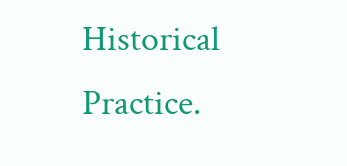Historical Practice.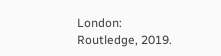London: Routledge, 2019.